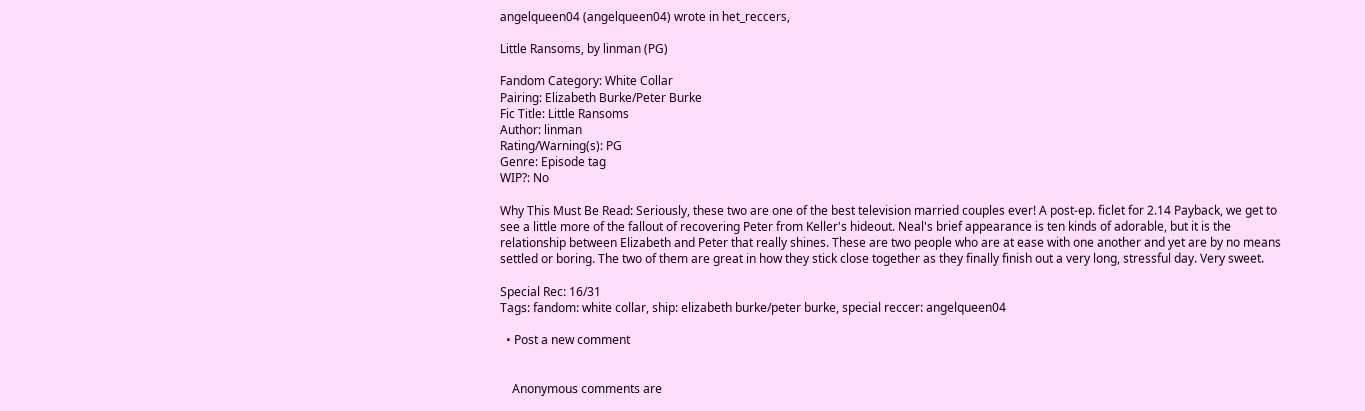angelqueen04 (angelqueen04) wrote in het_reccers,

Little Ransoms, by linman (PG)

Fandom Category: White Collar
Pairing: Elizabeth Burke/Peter Burke
Fic Title: Little Ransoms
Author: linman
Rating/Warning(s): PG
Genre: Episode tag
WIP?: No

Why This Must Be Read: Seriously, these two are one of the best television married couples ever! A post-ep. ficlet for 2.14 Payback, we get to see a little more of the fallout of recovering Peter from Keller's hideout. Neal's brief appearance is ten kinds of adorable, but it is the relationship between Elizabeth and Peter that really shines. These are two people who are at ease with one another and yet are by no means settled or boring. The two of them are great in how they stick close together as they finally finish out a very long, stressful day. Very sweet.

Special Rec: 16/31
Tags: fandom: white collar, ship: elizabeth burke/peter burke, special reccer: angelqueen04

  • Post a new comment


    Anonymous comments are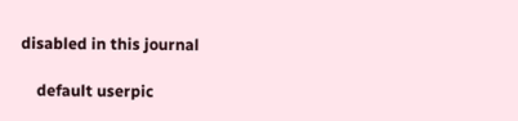disabled in this journal

    default userpic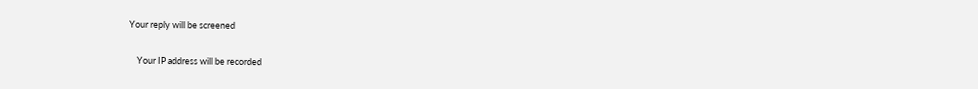Your reply will be screened

    Your IP address will be recorded